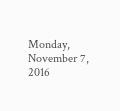Monday, November 7, 2016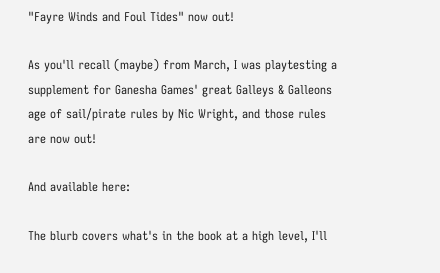"Fayre Winds and Foul Tides" now out!

As you'll recall (maybe) from March, I was playtesting a supplement for Ganesha Games' great Galleys & Galleons age of sail/pirate rules by Nic Wright, and those rules are now out!

And available here:

The blurb covers what's in the book at a high level, I'll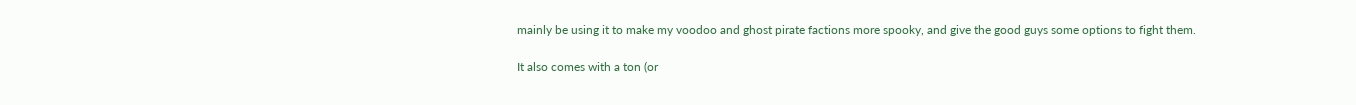mainly be using it to make my voodoo and ghost pirate factions more spooky, and give the good guys some options to fight them.

It also comes with a ton (or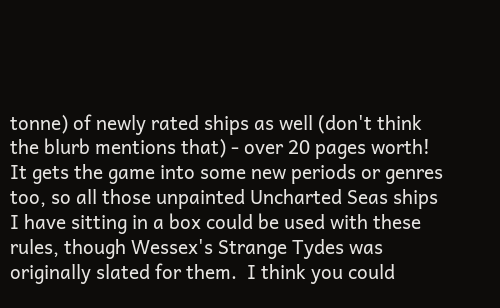tonne) of newly rated ships as well (don't think the blurb mentions that) - over 20 pages worth!  It gets the game into some new periods or genres too, so all those unpainted Uncharted Seas ships I have sitting in a box could be used with these rules, though Wessex's Strange Tydes was originally slated for them.  I think you could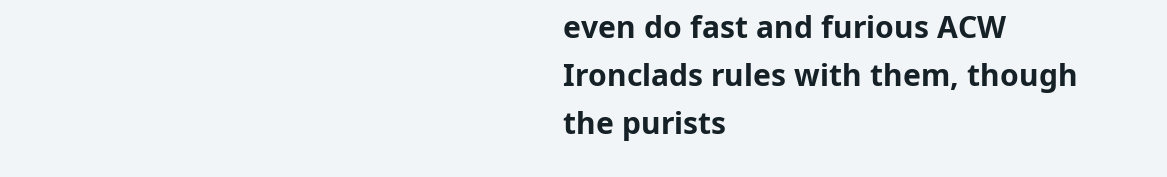even do fast and furious ACW Ironclads rules with them, though the purists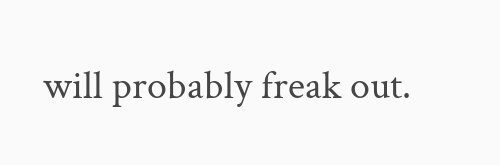will probably freak out.